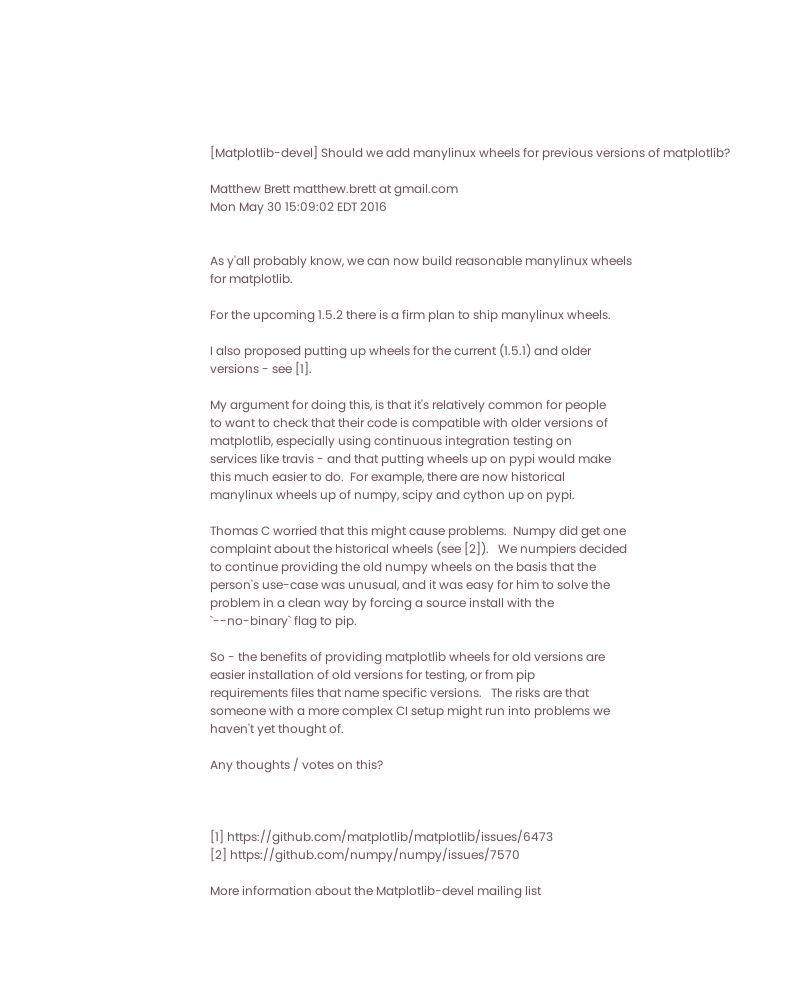[Matplotlib-devel] Should we add manylinux wheels for previous versions of matplotlib?

Matthew Brett matthew.brett at gmail.com
Mon May 30 15:09:02 EDT 2016


As y'all probably know, we can now build reasonable manylinux wheels
for matplotlib.

For the upcoming 1.5.2 there is a firm plan to ship manylinux wheels.

I also proposed putting up wheels for the current (1.5.1) and older
versions - see [1].

My argument for doing this, is that it's relatively common for people
to want to check that their code is compatible with older versions of
matplotlib, especially using continuous integration testing on
services like travis - and that putting wheels up on pypi would make
this much easier to do.  For example, there are now historical
manylinux wheels up of numpy, scipy and cython up on pypi.

Thomas C worried that this might cause problems.  Numpy did get one
complaint about the historical wheels (see [2]).   We numpiers decided
to continue providing the old numpy wheels on the basis that the
person's use-case was unusual, and it was easy for him to solve the
problem in a clean way by forcing a source install with the
`--no-binary` flag to pip.

So - the benefits of providing matplotlib wheels for old versions are
easier installation of old versions for testing, or from pip
requirements files that name specific versions.   The risks are that
someone with a more complex CI setup might run into problems we
haven't yet thought of.

Any thoughts / votes on this?



[1] https://github.com/matplotlib/matplotlib/issues/6473
[2] https://github.com/numpy/numpy/issues/7570

More information about the Matplotlib-devel mailing list